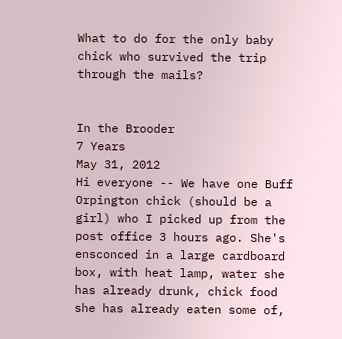What to do for the only baby chick who survived the trip through the mails?


In the Brooder
7 Years
May 31, 2012
Hi everyone -- We have one Buff Orpington chick (should be a girl) who I picked up from the post office 3 hours ago. She's ensconced in a large cardboard box, with heat lamp, water she has already drunk, chick food she has already eaten some of,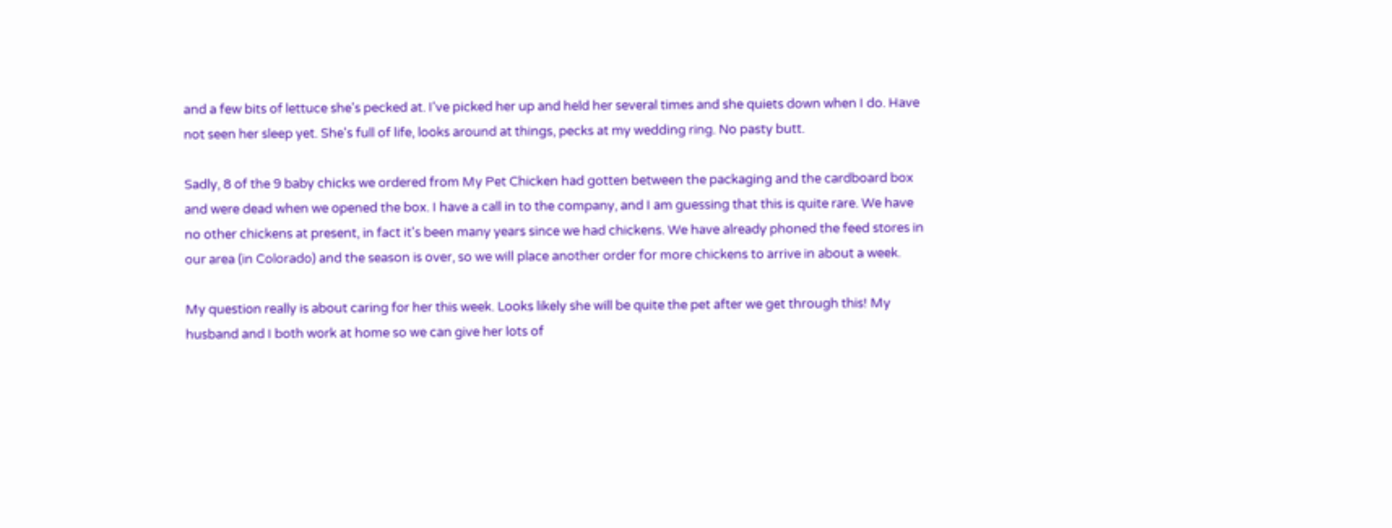and a few bits of lettuce she's pecked at. I've picked her up and held her several times and she quiets down when I do. Have not seen her sleep yet. She's full of life, looks around at things, pecks at my wedding ring. No pasty butt.

Sadly, 8 of the 9 baby chicks we ordered from My Pet Chicken had gotten between the packaging and the cardboard box and were dead when we opened the box. I have a call in to the company, and I am guessing that this is quite rare. We have no other chickens at present, in fact it's been many years since we had chickens. We have already phoned the feed stores in our area (in Colorado) and the season is over, so we will place another order for more chickens to arrive in about a week.

My question really is about caring for her this week. Looks likely she will be quite the pet after we get through this! My husband and I both work at home so we can give her lots of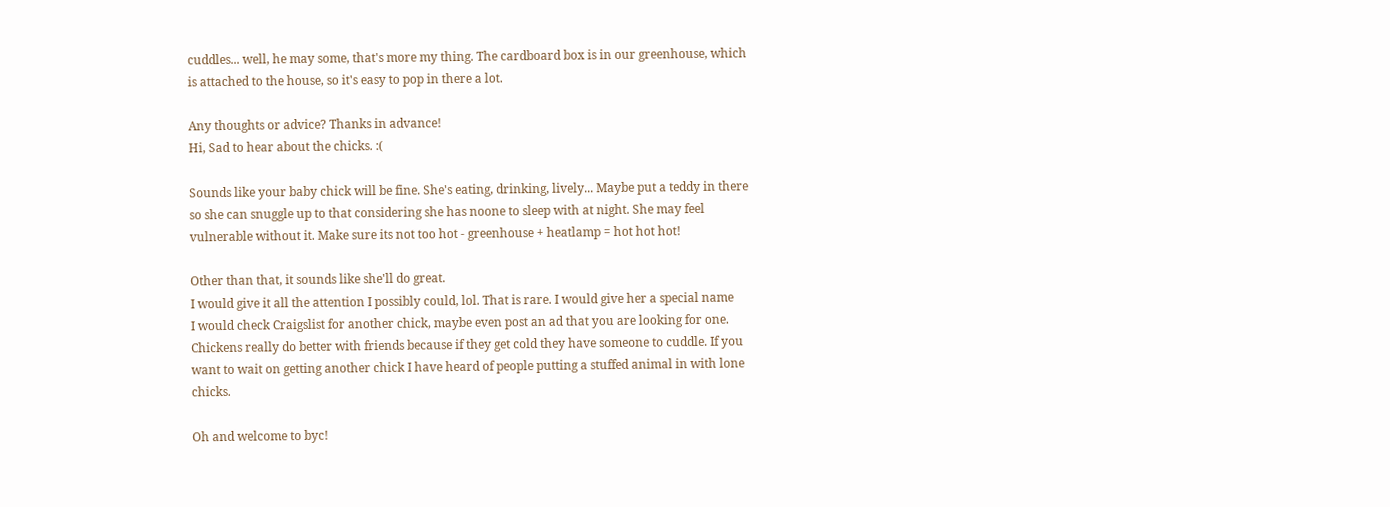cuddles... well, he may some, that's more my thing. The cardboard box is in our greenhouse, which is attached to the house, so it's easy to pop in there a lot.

Any thoughts or advice? Thanks in advance!
Hi, Sad to hear about the chicks. :(

Sounds like your baby chick will be fine. She's eating, drinking, lively... Maybe put a teddy in there so she can snuggle up to that considering she has noone to sleep with at night. She may feel vulnerable without it. Make sure its not too hot - greenhouse + heatlamp = hot hot hot!

Other than that, it sounds like she'll do great.
I would give it all the attention I possibly could, lol. That is rare. I would give her a special name
I would check Craigslist for another chick, maybe even post an ad that you are looking for one. Chickens really do better with friends because if they get cold they have someone to cuddle. If you want to wait on getting another chick I have heard of people putting a stuffed animal in with lone chicks.

Oh and welcome to byc!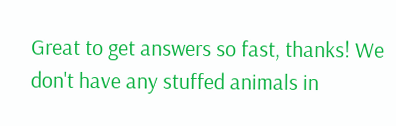Great to get answers so fast, thanks! We don't have any stuffed animals in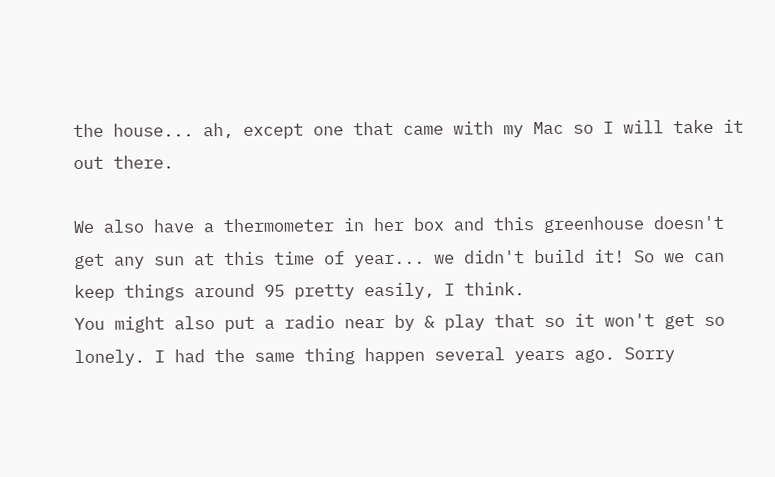the house... ah, except one that came with my Mac so I will take it out there.

We also have a thermometer in her box and this greenhouse doesn't get any sun at this time of year... we didn't build it! So we can keep things around 95 pretty easily, I think.
You might also put a radio near by & play that so it won't get so lonely. I had the same thing happen several years ago. Sorry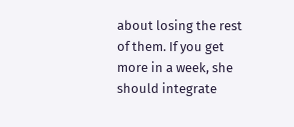about losing the rest of them. If you get more in a week, she should integrate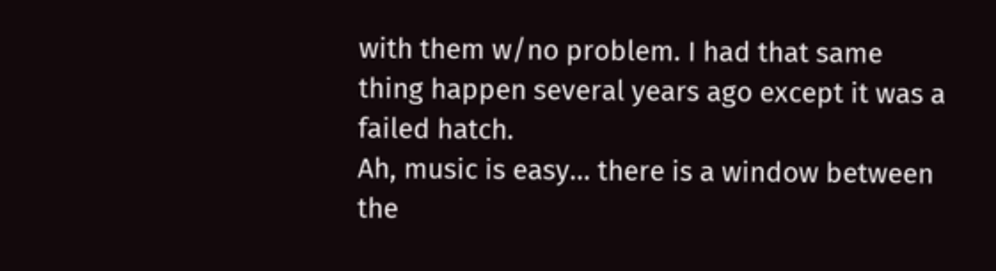with them w/no problem. I had that same thing happen several years ago except it was a failed hatch.
Ah, music is easy... there is a window between the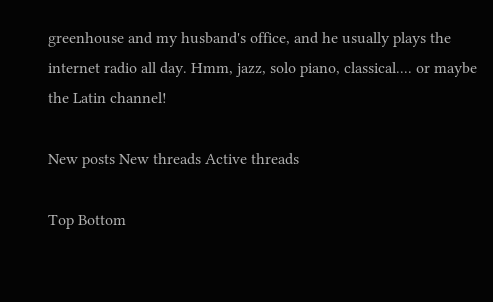greenhouse and my husband's office, and he usually plays the internet radio all day. Hmm, jazz, solo piano, classical.... or maybe the Latin channel!

New posts New threads Active threads

Top Bottom